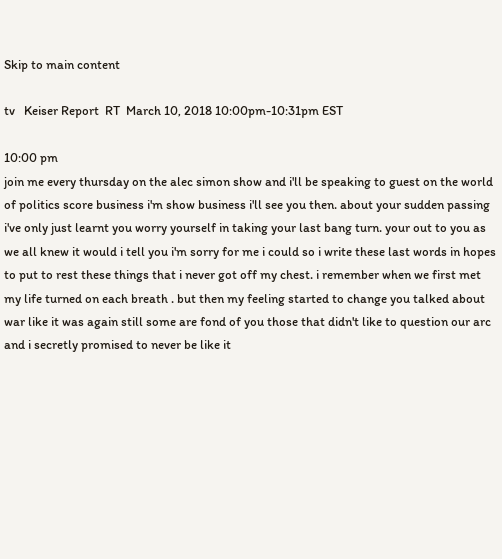Skip to main content

tv   Keiser Report  RT  March 10, 2018 10:00pm-10:31pm EST

10:00 pm
join me every thursday on the alec simon show and i'll be speaking to guest on the world of politics score business i'm show business i'll see you then. about your sudden passing i've only just learnt you worry yourself in taking your last bang turn. your out to you as we all knew it would i tell you i'm sorry for me i could so i write these last words in hopes to put to rest these things that i never got off my chest. i remember when we first met my life turned on each breath . but then my feeling started to change you talked about war like it was again still some are fond of you those that didn't like to question our arc and i secretly promised to never be like it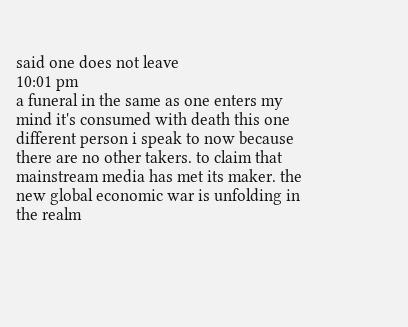said one does not leave
10:01 pm
a funeral in the same as one enters my mind it's consumed with death this one different person i speak to now because there are no other takers. to claim that mainstream media has met its maker. the new global economic war is unfolding in the realm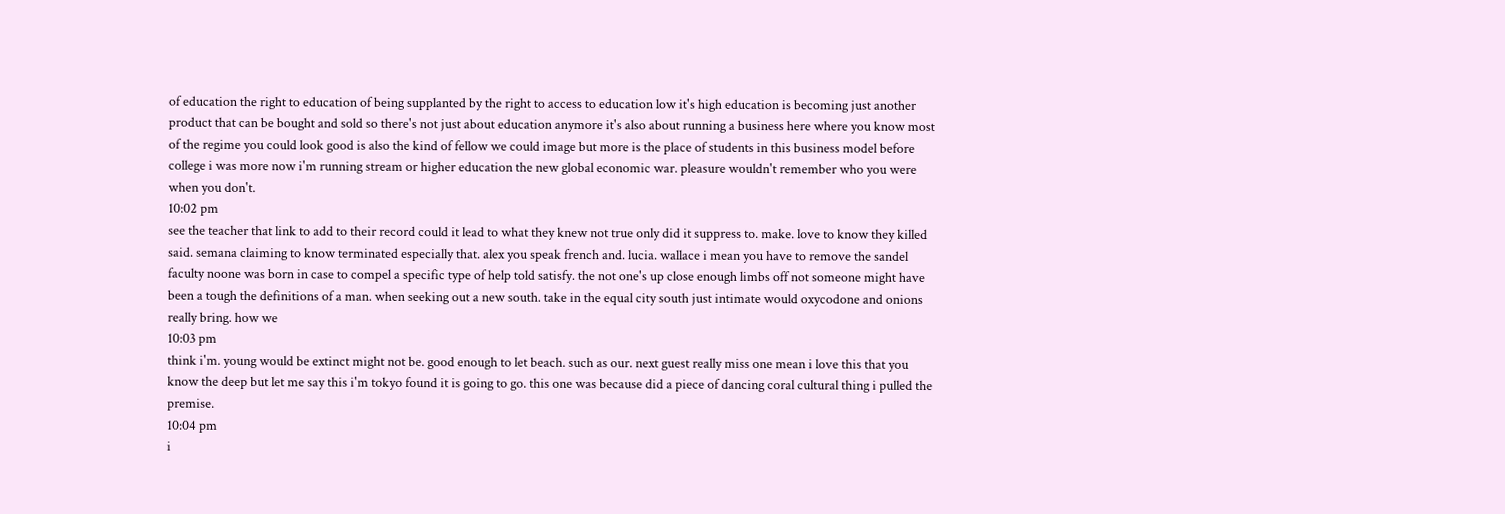of education the right to education of being supplanted by the right to access to education low it's high education is becoming just another product that can be bought and sold so there's not just about education anymore it's also about running a business here where you know most of the regime you could look good is also the kind of fellow we could image but more is the place of students in this business model before college i was more now i'm running stream or higher education the new global economic war. pleasure wouldn't remember who you were when you don't.
10:02 pm
see the teacher that link to add to their record could it lead to what they knew not true only did it suppress to. make. love to know they killed said. semana claiming to know terminated especially that. alex you speak french and. lucia. wallace i mean you have to remove the sandel faculty noone was born in case to compel a specific type of help told satisfy. the not one's up close enough limbs off not someone might have been a tough the definitions of a man. when seeking out a new south. take in the equal city south just intimate would oxycodone and onions really bring. how we
10:03 pm
think i'm. young would be extinct might not be. good enough to let beach. such as our. next guest really miss one mean i love this that you know the deep but let me say this i'm tokyo found it is going to go. this one was because did a piece of dancing coral cultural thing i pulled the premise.
10:04 pm
i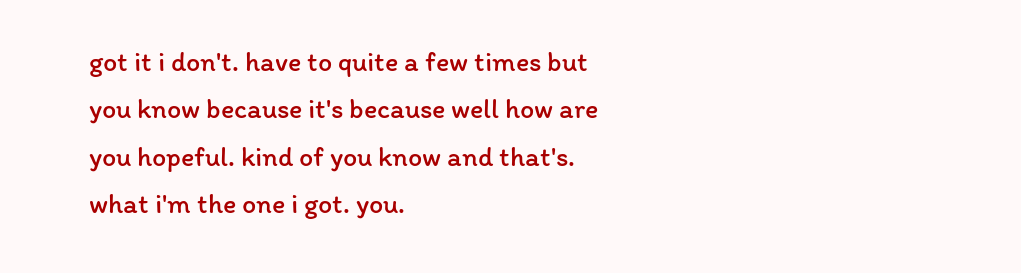got it i don't. have to quite a few times but you know because it's because well how are you hopeful. kind of you know and that's. what i'm the one i got. you.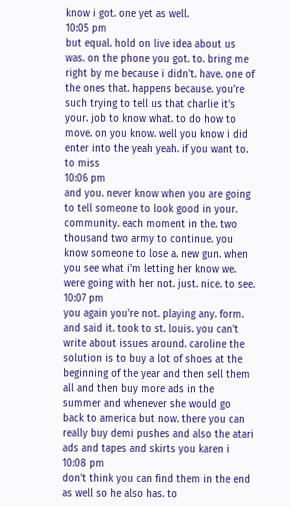know i got. one yet as well.
10:05 pm
but equal. hold on live idea about us was. on the phone you got. to. bring me right by me because i didn't. have. one of the ones that. happens because. you're such trying to tell us that charlie it's your. job to know what. to do how to move. on you know. well you know i did enter into the yeah yeah. if you want to. to miss
10:06 pm
and you. never know when you are going to tell someone to look good in your. community. each moment in the. two thousand two army to continue. you know someone to lose a. new gun. when you see what i'm letting her know we. were going with her not. just. nice. to see.
10:07 pm
you again you're not. playing any. form. and said it. took to st. louis. you can't write about issues around. caroline the solution is to buy a lot of shoes at the beginning of the year and then sell them all and then buy more ads in the summer and whenever she would go back to america but now. there you can really buy demi pushes and also the atari ads and tapes and skirts you karen i
10:08 pm
don't think you can find them in the end as well so he also has. to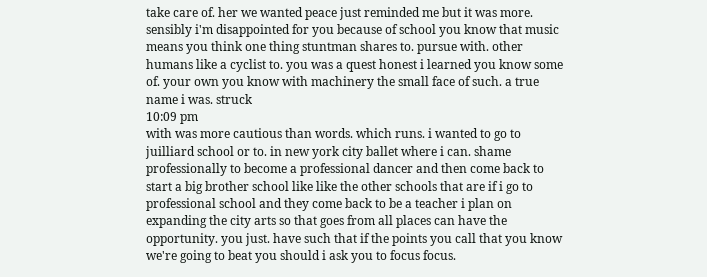take care of. her we wanted peace just reminded me but it was more. sensibly i'm disappointed for you because of school you know that music means you think one thing stuntman shares to. pursue with. other humans like a cyclist to. you was a quest honest i learned you know some of. your own you know with machinery the small face of such. a true name i was. struck
10:09 pm
with was more cautious than words. which runs. i wanted to go to juilliard school or to. in new york city ballet where i can. shame professionally to become a professional dancer and then come back to start a big brother school like like the other schools that are if i go to professional school and they come back to be a teacher i plan on expanding the city arts so that goes from all places can have the opportunity. you just. have such that if the points you call that you know we're going to beat you should i ask you to focus focus.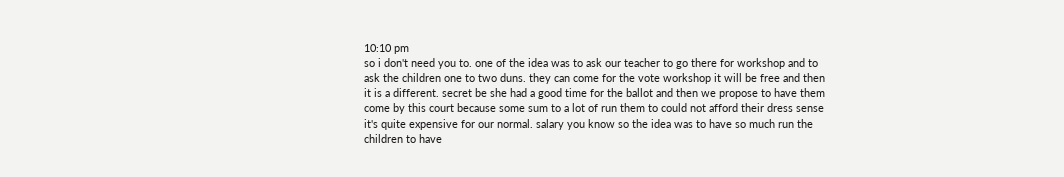10:10 pm
so i don't need you to. one of the idea was to ask our teacher to go there for workshop and to ask the children one to two duns. they can come for the vote workshop it will be free and then it is a different. secret be she had a good time for the ballot and then we propose to have them come by this court because some sum to a lot of run them to could not afford their dress sense it's quite expensive for our normal. salary you know so the idea was to have so much run the children to have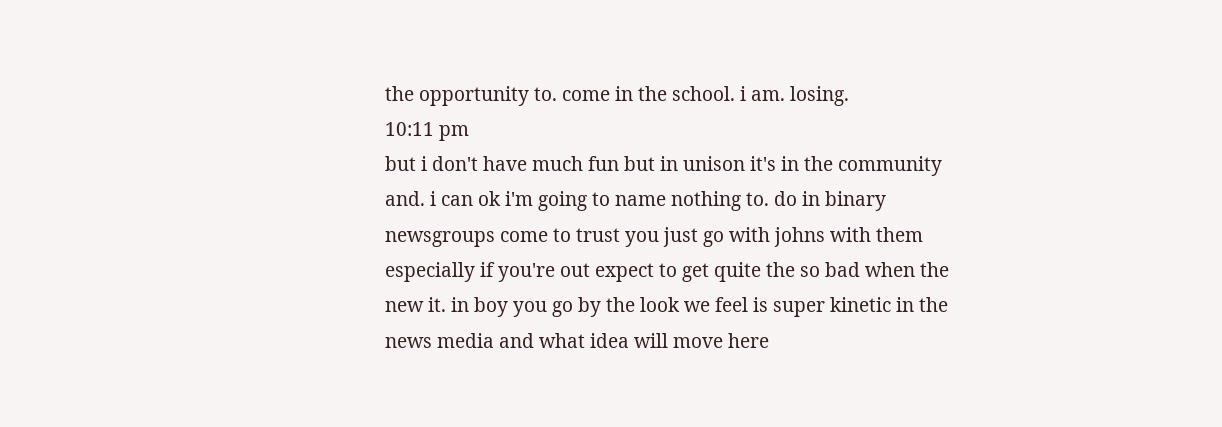the opportunity to. come in the school. i am. losing.
10:11 pm
but i don't have much fun but in unison it's in the community and. i can ok i'm going to name nothing to. do in binary newsgroups come to trust you just go with johns with them especially if you're out expect to get quite the so bad when the new it. in boy you go by the look we feel is super kinetic in the news media and what idea will move here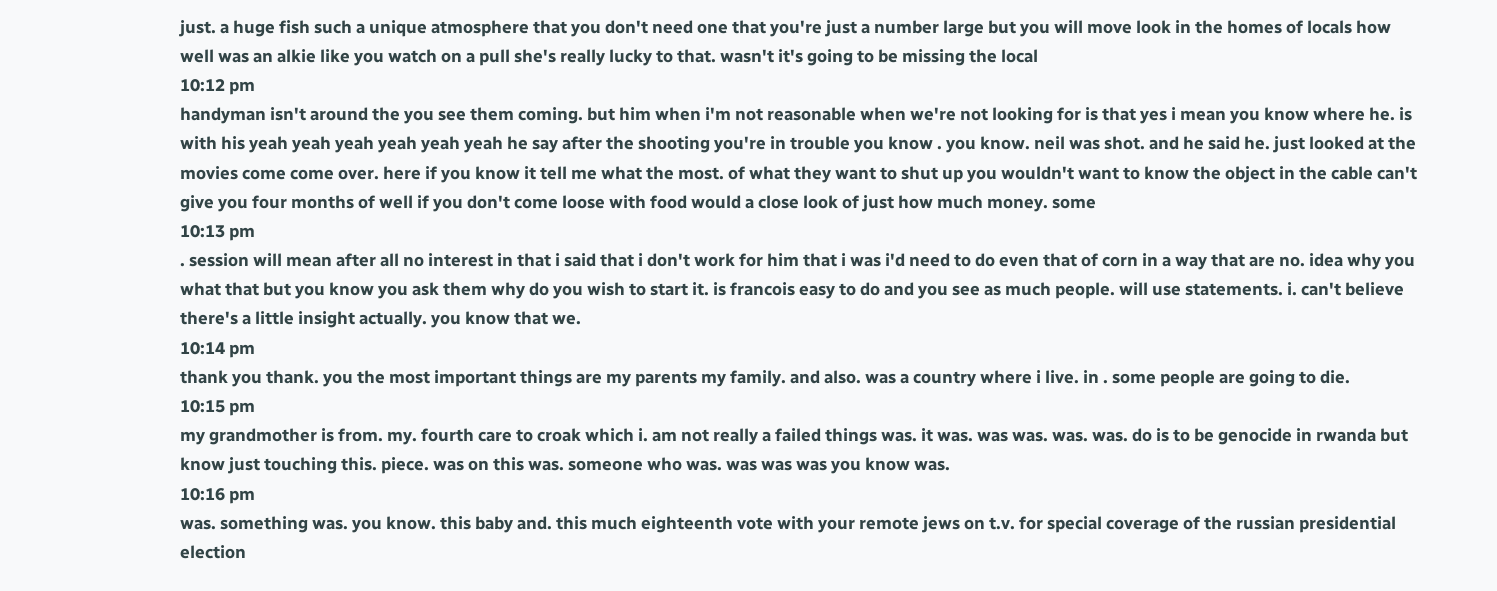just. a huge fish such a unique atmosphere that you don't need one that you're just a number large but you will move look in the homes of locals how well was an alkie like you watch on a pull she's really lucky to that. wasn't it's going to be missing the local
10:12 pm
handyman isn't around the you see them coming. but him when i'm not reasonable when we're not looking for is that yes i mean you know where he. is with his yeah yeah yeah yeah yeah yeah he say after the shooting you're in trouble you know . you know. neil was shot. and he said he. just looked at the movies come come over. here if you know it tell me what the most. of what they want to shut up you wouldn't want to know the object in the cable can't give you four months of well if you don't come loose with food would a close look of just how much money. some
10:13 pm
. session will mean after all no interest in that i said that i don't work for him that i was i'd need to do even that of corn in a way that are no. idea why you what that but you know you ask them why do you wish to start it. is francois easy to do and you see as much people. will use statements. i. can't believe there's a little insight actually. you know that we.
10:14 pm
thank you thank. you the most important things are my parents my family. and also. was a country where i live. in . some people are going to die.
10:15 pm
my grandmother is from. my. fourth care to croak which i. am not really a failed things was. it was. was was. was. was. do is to be genocide in rwanda but know just touching this. piece. was on this was. someone who was. was was was you know was.
10:16 pm
was. something was. you know. this baby and. this much eighteenth vote with your remote jews on t.v. for special coverage of the russian presidential election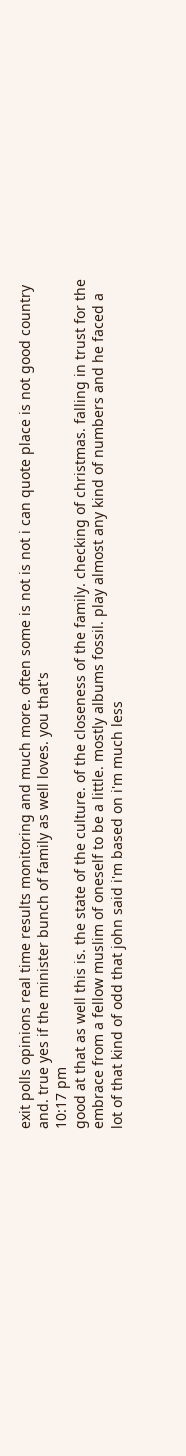exit polls opinions real time results monitoring and much more. often some is not is not i can quote place is not good country and. true yes if the minister bunch of family as well loves. you that's
10:17 pm
good at that as well this is. the state of the culture. of the closeness of the family. checking of christmas. falling in trust for the embrace from a fellow muslim of oneself to be a little. mostly albums fossil. play almost any kind of numbers and he faced a lot of that kind of odd that john said i'm based on i'm much less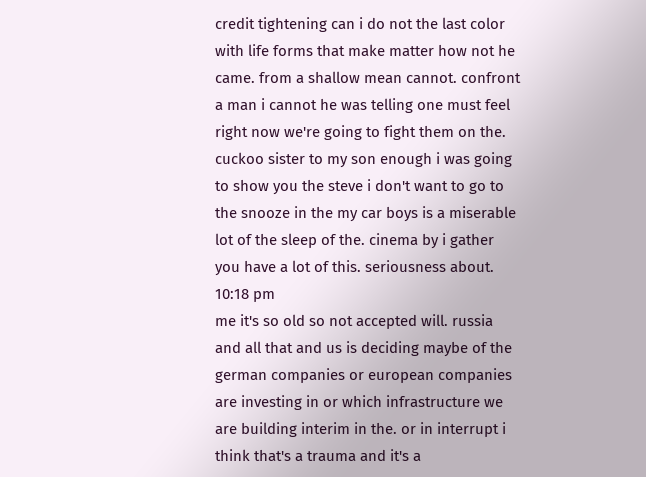credit tightening can i do not the last color with life forms that make matter how not he came. from a shallow mean cannot. confront a man i cannot he was telling one must feel right now we're going to fight them on the. cuckoo sister to my son enough i was going to show you the steve i don't want to go to the snooze in the my car boys is a miserable lot of the sleep of the. cinema by i gather you have a lot of this. seriousness about.
10:18 pm
me it's so old so not accepted will. russia and all that and us is deciding maybe of the german companies or european companies are investing in or which infrastructure we are building interim in the. or in interrupt i think that's a trauma and it's a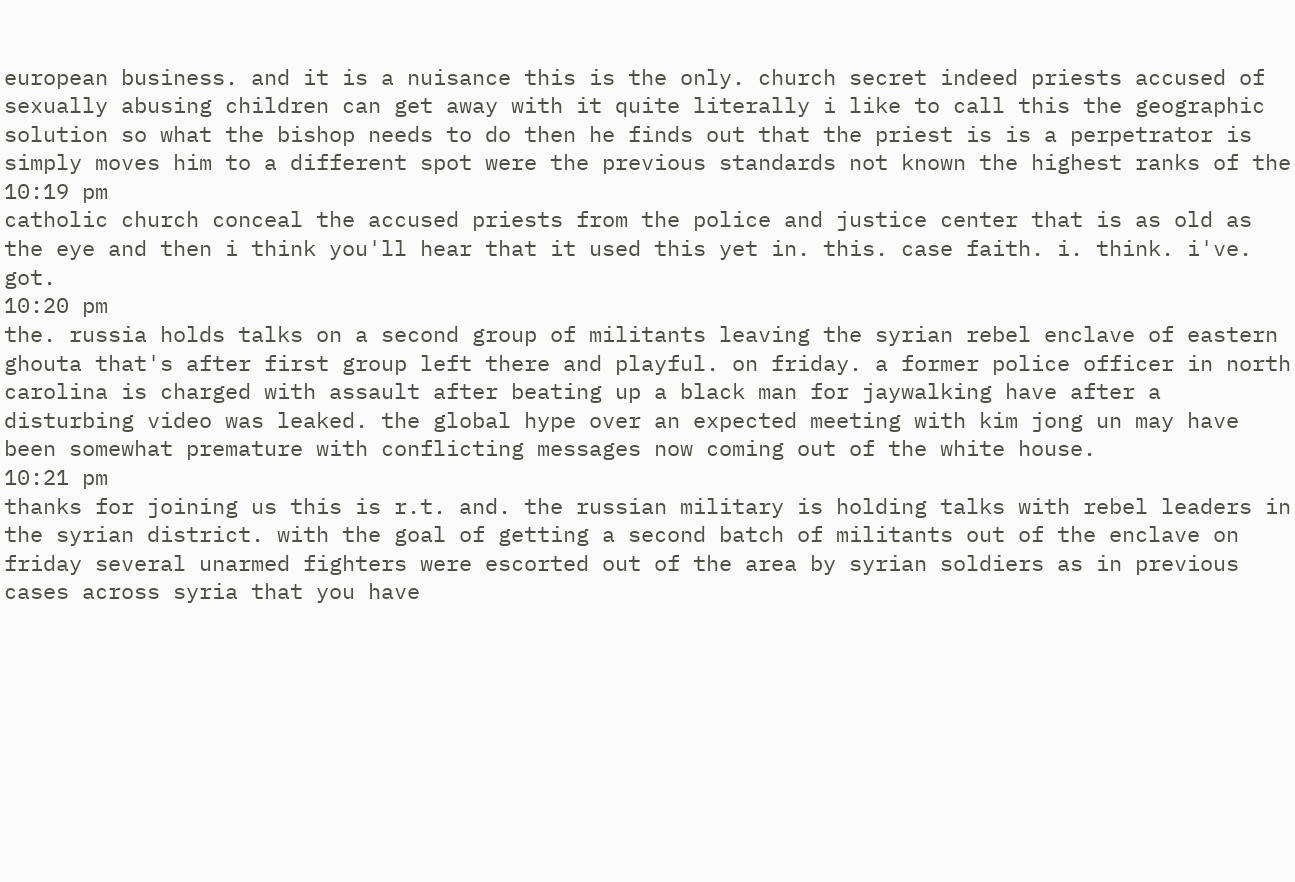european business. and it is a nuisance this is the only. church secret indeed priests accused of sexually abusing children can get away with it quite literally i like to call this the geographic solution so what the bishop needs to do then he finds out that the priest is is a perpetrator is simply moves him to a different spot were the previous standards not known the highest ranks of the
10:19 pm
catholic church conceal the accused priests from the police and justice center that is as old as the eye and then i think you'll hear that it used this yet in. this. case faith. i. think. i've. got.
10:20 pm
the. russia holds talks on a second group of militants leaving the syrian rebel enclave of eastern ghouta that's after first group left there and playful. on friday. a former police officer in north carolina is charged with assault after beating up a black man for jaywalking have after a disturbing video was leaked. the global hype over an expected meeting with kim jong un may have been somewhat premature with conflicting messages now coming out of the white house.
10:21 pm
thanks for joining us this is r.t. and. the russian military is holding talks with rebel leaders in the syrian district. with the goal of getting a second batch of militants out of the enclave on friday several unarmed fighters were escorted out of the area by syrian soldiers as in previous cases across syria that you have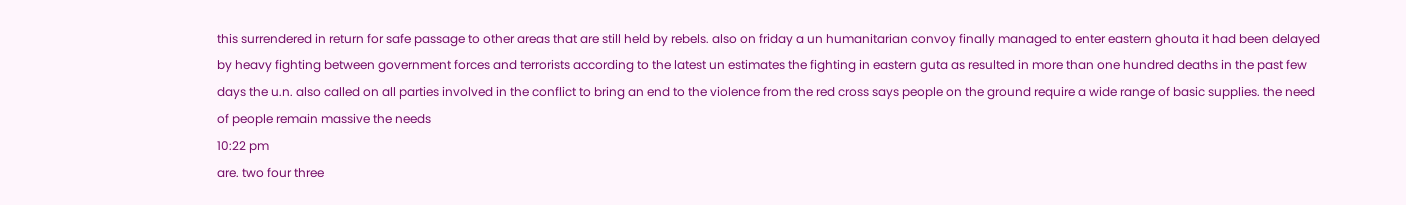this surrendered in return for safe passage to other areas that are still held by rebels. also on friday a un humanitarian convoy finally managed to enter eastern ghouta it had been delayed by heavy fighting between government forces and terrorists according to the latest un estimates the fighting in eastern guta as resulted in more than one hundred deaths in the past few days the u.n. also called on all parties involved in the conflict to bring an end to the violence from the red cross says people on the ground require a wide range of basic supplies. the need of people remain massive the needs
10:22 pm
are. two four three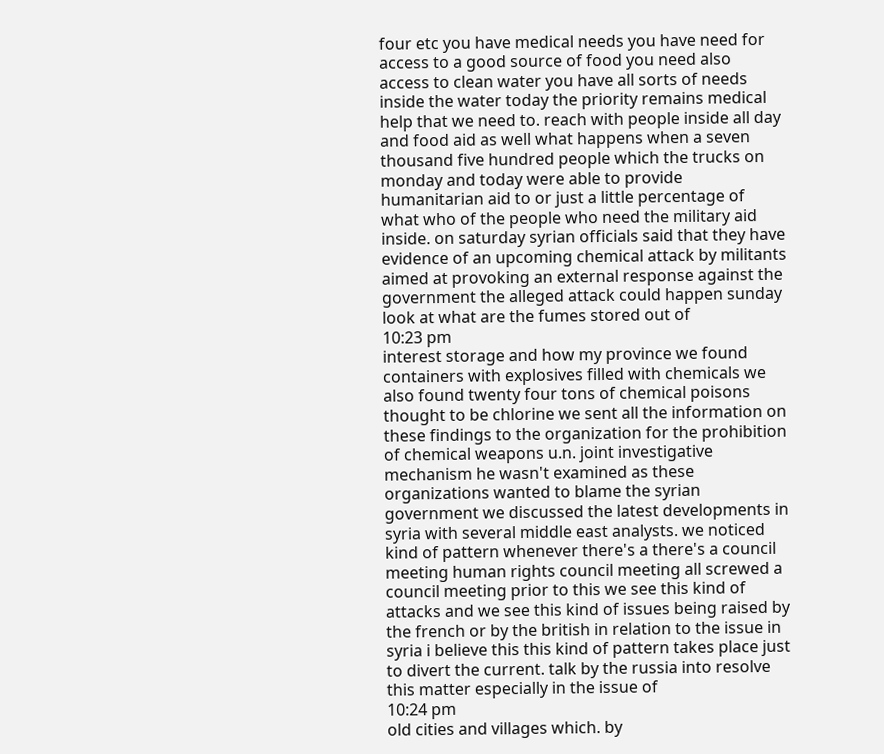four etc you have medical needs you have need for access to a good source of food you need also access to clean water you have all sorts of needs inside the water today the priority remains medical help that we need to. reach with people inside all day and food aid as well what happens when a seven thousand five hundred people which the trucks on monday and today were able to provide humanitarian aid to or just a little percentage of what who of the people who need the military aid inside. on saturday syrian officials said that they have evidence of an upcoming chemical attack by militants aimed at provoking an external response against the government the alleged attack could happen sunday look at what are the fumes stored out of
10:23 pm
interest storage and how my province we found containers with explosives filled with chemicals we also found twenty four tons of chemical poisons thought to be chlorine we sent all the information on these findings to the organization for the prohibition of chemical weapons u.n. joint investigative mechanism he wasn't examined as these organizations wanted to blame the syrian government we discussed the latest developments in syria with several middle east analysts. we noticed kind of pattern whenever there's a there's a council meeting human rights council meeting all screwed a council meeting prior to this we see this kind of attacks and we see this kind of issues being raised by the french or by the british in relation to the issue in syria i believe this this kind of pattern takes place just to divert the current. talk by the russia into resolve this matter especially in the issue of
10:24 pm
old cities and villages which. by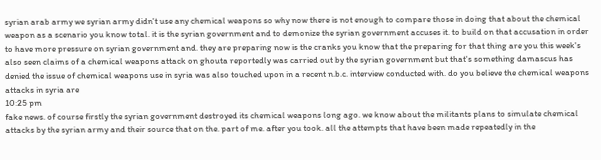syrian arab army we syrian army didn't use any chemical weapons so why now there is not enough to compare those in doing that about the chemical weapon as a scenario you know total. it is the syrian government and to demonize the syrian government accuses it. to build on that accusation in order to have more pressure on syrian government and. they are preparing now is the cranks you know that the preparing for that thing are you this week's also seen claims of a chemical weapons attack on ghouta reportedly was carried out by the syrian government but that's something damascus has denied the issue of chemical weapons use in syria was also touched upon in a recent n.b.c. interview conducted with. do you believe the chemical weapons attacks in syria are
10:25 pm
fake news. of course firstly the syrian government destroyed its chemical weapons long ago. we know about the militants plans to simulate chemical attacks by the syrian army and their source that on the. part of me. after you took. all the attempts that have been made repeatedly in the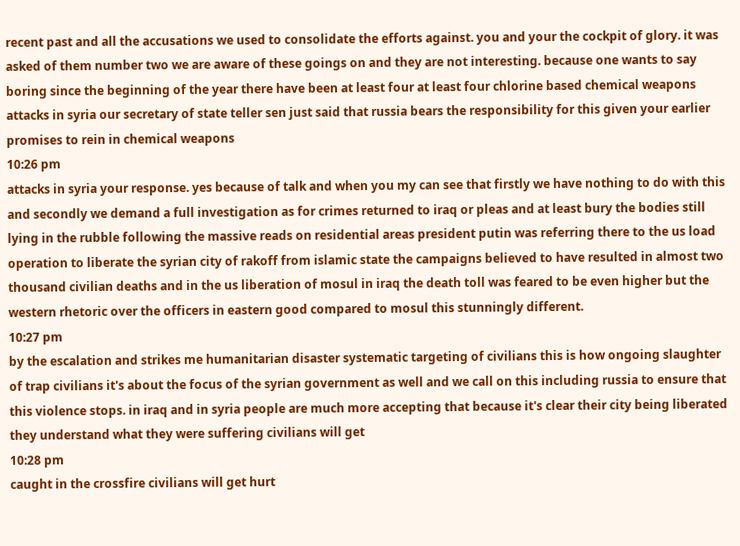recent past and all the accusations we used to consolidate the efforts against. you and your the cockpit of glory. it was asked of them number two we are aware of these goings on and they are not interesting. because one wants to say boring since the beginning of the year there have been at least four at least four chlorine based chemical weapons attacks in syria our secretary of state teller sen just said that russia bears the responsibility for this given your earlier promises to rein in chemical weapons
10:26 pm
attacks in syria your response. yes because of talk and when you my can see that firstly we have nothing to do with this and secondly we demand a full investigation as for crimes returned to iraq or pleas and at least bury the bodies still lying in the rubble following the massive reads on residential areas president putin was referring there to the us load operation to liberate the syrian city of rakoff from islamic state the campaigns believed to have resulted in almost two thousand civilian deaths and in the us liberation of mosul in iraq the death toll was feared to be even higher but the western rhetoric over the officers in eastern good compared to mosul this stunningly different.
10:27 pm
by the escalation and strikes me humanitarian disaster systematic targeting of civilians this is how ongoing slaughter of trap civilians it's about the focus of the syrian government as well and we call on this including russia to ensure that this violence stops. in iraq and in syria people are much more accepting that because it's clear their city being liberated they understand what they were suffering civilians will get
10:28 pm
caught in the crossfire civilians will get hurt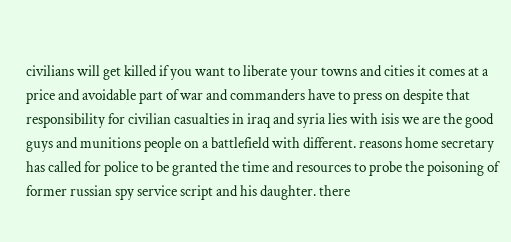civilians will get killed if you want to liberate your towns and cities it comes at a price and avoidable part of war and commanders have to press on despite that responsibility for civilian casualties in iraq and syria lies with isis we are the good guys and munitions people on a battlefield with different. reasons home secretary has called for police to be granted the time and resources to probe the poisoning of former russian spy service script and his daughter. there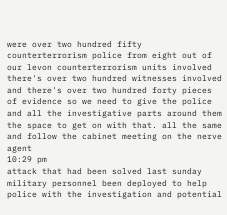were over two hundred fifty counterterrorism police from eight out of our levon counterterrorism units involved there's over two hundred witnesses involved and there's over two hundred forty pieces of evidence so we need to give the police and all the investigative parts around them the space to get on with that. all the same and follow the cabinet meeting on the nerve agent
10:29 pm
attack that had been solved last sunday military personnel been deployed to help police with the investigation and potential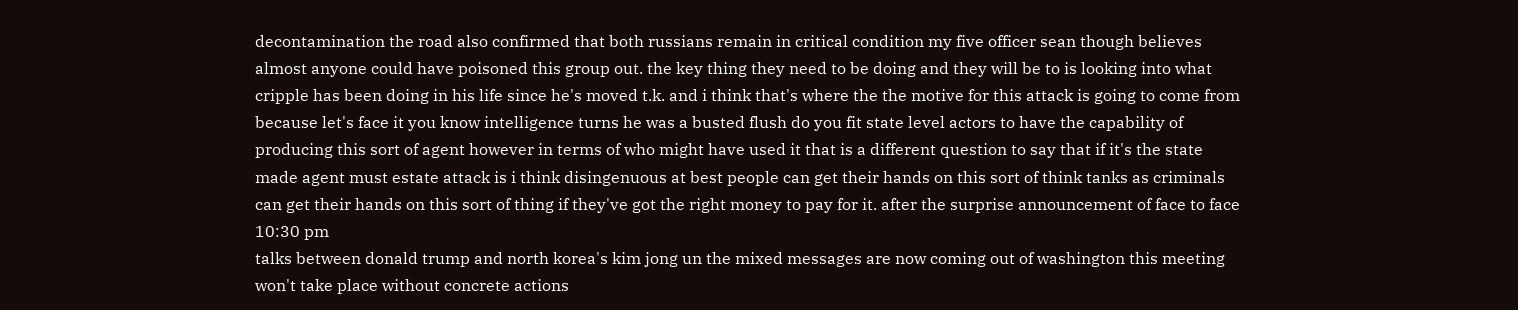decontamination the road also confirmed that both russians remain in critical condition my five officer sean though believes almost anyone could have poisoned this group out. the key thing they need to be doing and they will be to is looking into what cripple has been doing in his life since he's moved t.k. and i think that's where the the motive for this attack is going to come from because let's face it you know intelligence turns he was a busted flush do you fit state level actors to have the capability of producing this sort of agent however in terms of who might have used it that is a different question to say that if it's the state made agent must estate attack is i think disingenuous at best people can get their hands on this sort of think tanks as criminals can get their hands on this sort of thing if they've got the right money to pay for it. after the surprise announcement of face to face
10:30 pm
talks between donald trump and north korea's kim jong un the mixed messages are now coming out of washington this meeting won't take place without concrete actions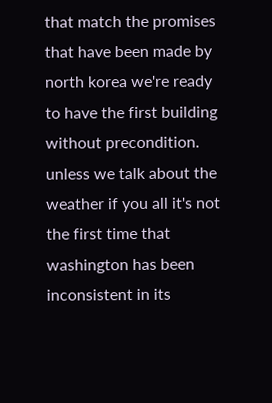that match the promises that have been made by north korea we're ready to have the first building without precondition. unless we talk about the weather if you all it's not the first time that washington has been inconsistent in its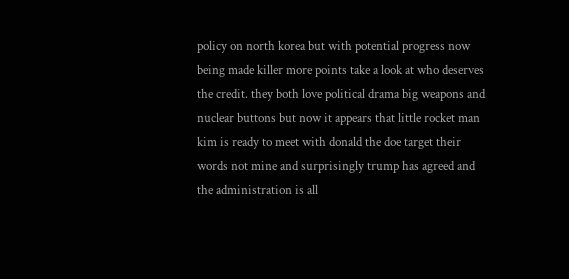policy on north korea but with potential progress now being made killer more points take a look at who deserves the credit. they both love political drama big weapons and nuclear buttons but now it appears that little rocket man kim is ready to meet with donald the doe target their words not mine and surprisingly trump has agreed and the administration is all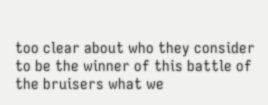too clear about who they consider to be the winner of this battle of the bruisers what we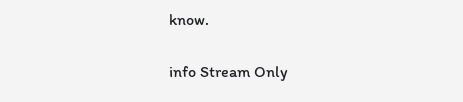know.


info Stream Only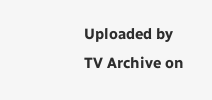Uploaded by TV Archive on